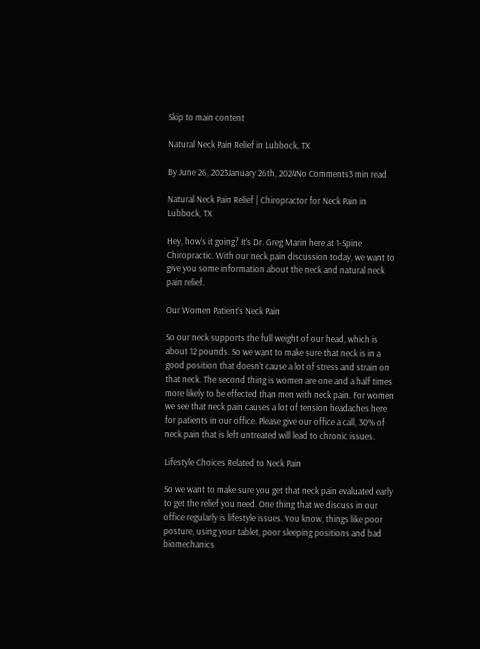Skip to main content

Natural Neck Pain Relief in Lubbock, TX

By June 26, 2023January 26th, 2024No Comments3 min read

Natural Neck Pain Relief | Chiropractor for Neck Pain in Lubbock, TX

Hey, how’s it going? It’s Dr. Greg Marin here at 1-Spine Chiropractic. With our neck pain discussion today, we want to give you some information about the neck and natural neck pain relief.

Our Women Patient’s Neck Pain

So our neck supports the full weight of our head, which is about 12 pounds. So we want to make sure that neck is in a good position that doesn’t cause a lot of stress and strain on that neck. The second thing is women are one and a half times more likely to be effected than men with neck pain. For women we see that neck pain causes a lot of tension headaches here for patients in our office. Please give our office a call, 30% of neck pain that is left untreated will lead to chronic issues.

Lifestyle Choices Related to Neck Pain

So we want to make sure you get that neck pain evaluated early to get the relief you need. One thing that we discuss in our office regularly is lifestyle issues. You know, things like poor posture, using your tablet, poor sleeping positions and bad biomechanics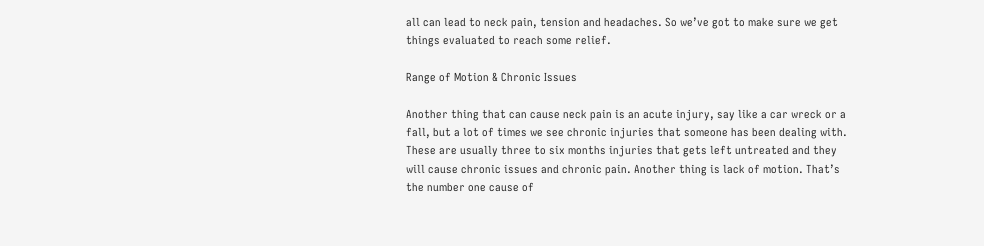all can lead to neck pain, tension and headaches. So we’ve got to make sure we get things evaluated to reach some relief.

Range of Motion & Chronic Issues

Another thing that can cause neck pain is an acute injury, say like a car wreck or a fall, but a lot of times we see chronic injuries that someone has been dealing with. These are usually three to six months injuries that gets left untreated and they will cause chronic issues and chronic pain. Another thing is lack of motion. That’s the number one cause of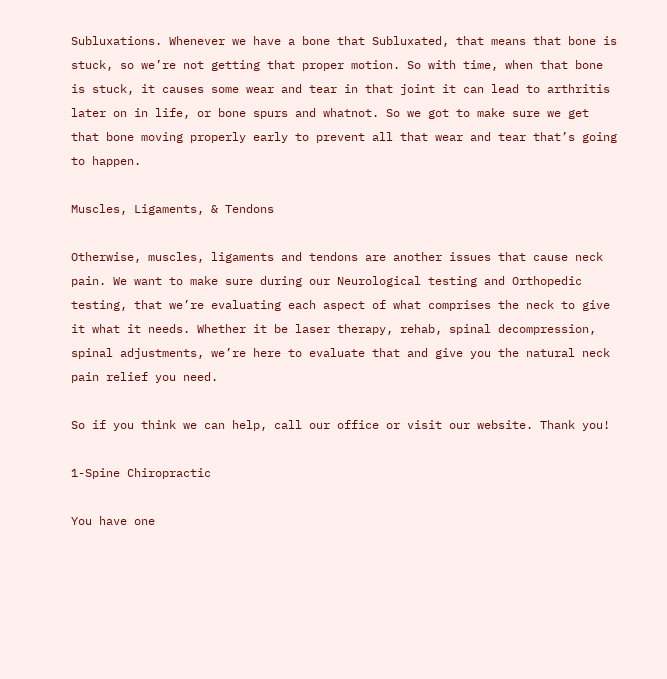Subluxations. Whenever we have a bone that Subluxated, that means that bone is stuck, so we’re not getting that proper motion. So with time, when that bone is stuck, it causes some wear and tear in that joint it can lead to arthritis later on in life, or bone spurs and whatnot. So we got to make sure we get that bone moving properly early to prevent all that wear and tear that’s going to happen.

Muscles, Ligaments, & Tendons

Otherwise, muscles, ligaments and tendons are another issues that cause neck pain. We want to make sure during our Neurological testing and Orthopedic testing, that we’re evaluating each aspect of what comprises the neck to give it what it needs. Whether it be laser therapy, rehab, spinal decompression, spinal adjustments, we’re here to evaluate that and give you the natural neck pain relief you need.

So if you think we can help, call our office or visit our website. Thank you!

1-Spine Chiropractic

You have one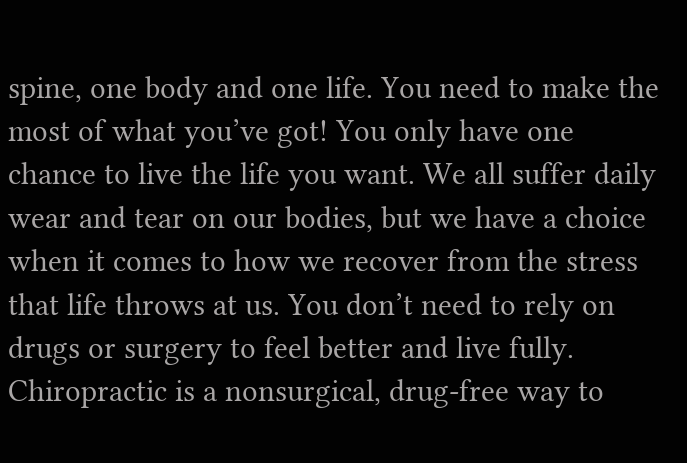spine, one body and one life. You need to make the most of what you’ve got! You only have one chance to live the life you want. We all suffer daily wear and tear on our bodies, but we have a choice when it comes to how we recover from the stress that life throws at us. You don’t need to rely on drugs or surgery to feel better and live fully. Chiropractic is a nonsurgical, drug-free way to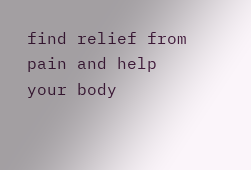find relief from pain and help your body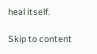heal itself.

Skip to content